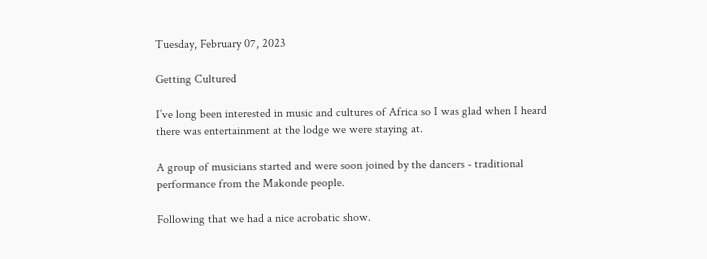Tuesday, February 07, 2023

Getting Cultured

I’ve long been interested in music and cultures of Africa so I was glad when I heard there was entertainment at the lodge we were staying at.

A group of musicians started and were soon joined by the dancers - traditional performance from the Makonde people.

Following that we had a nice acrobatic show.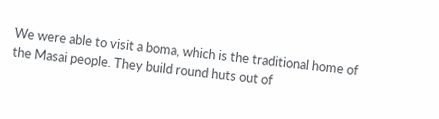We were able to visit a boma, which is the traditional home of the Masai people. They build round huts out of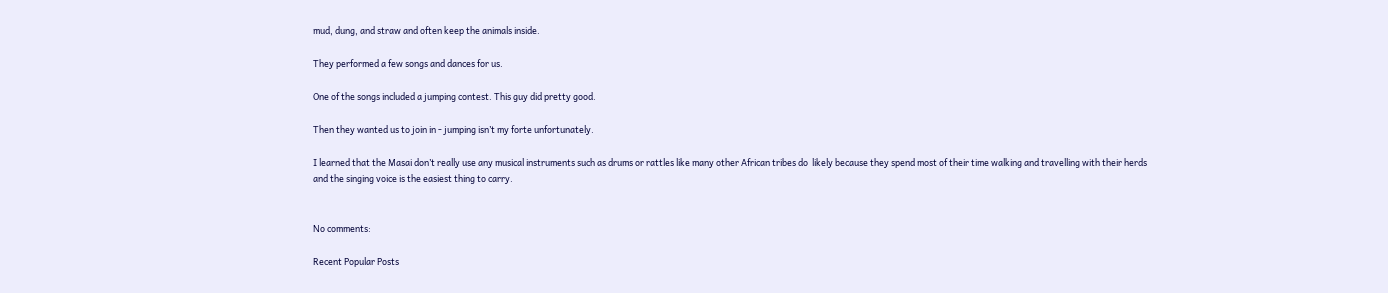mud, dung, and straw and often keep the animals inside.

They performed a few songs and dances for us.

One of the songs included a jumping contest. This guy did pretty good.

Then they wanted us to join in - jumping isn’t my forte unfortunately.

I learned that the Masai don’t really use any musical instruments such as drums or rattles like many other African tribes do  likely because they spend most of their time walking and travelling with their herds and the singing voice is the easiest thing to carry.


No comments:

Recent Popular Posts